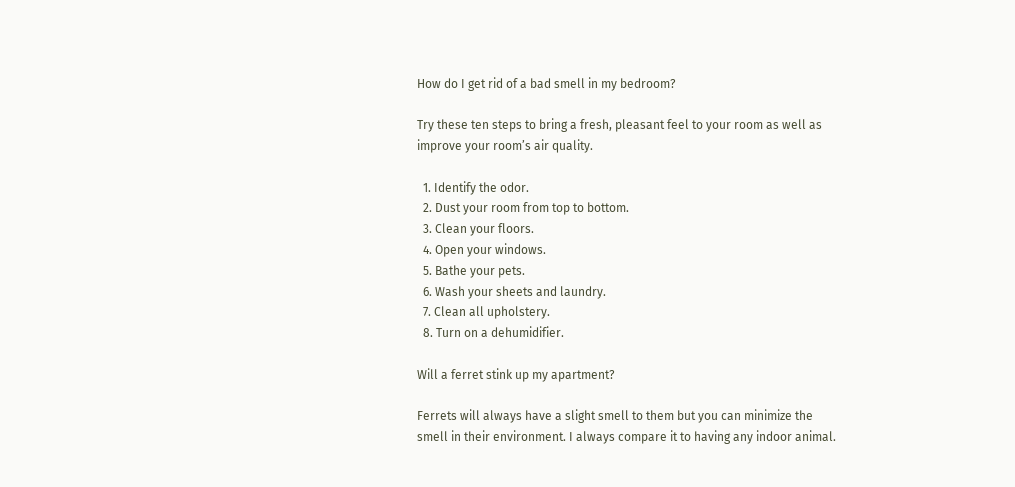How do I get rid of a bad smell in my bedroom?

Try these ten steps to bring a fresh, pleasant feel to your room as well as improve your room’s air quality.

  1. Identify the odor.
  2. Dust your room from top to bottom.
  3. Clean your floors.
  4. Open your windows.
  5. Bathe your pets.
  6. Wash your sheets and laundry.
  7. Clean all upholstery.
  8. Turn on a dehumidifier.

Will a ferret stink up my apartment?

Ferrets will always have a slight smell to them but you can minimize the smell in their environment. I always compare it to having any indoor animal.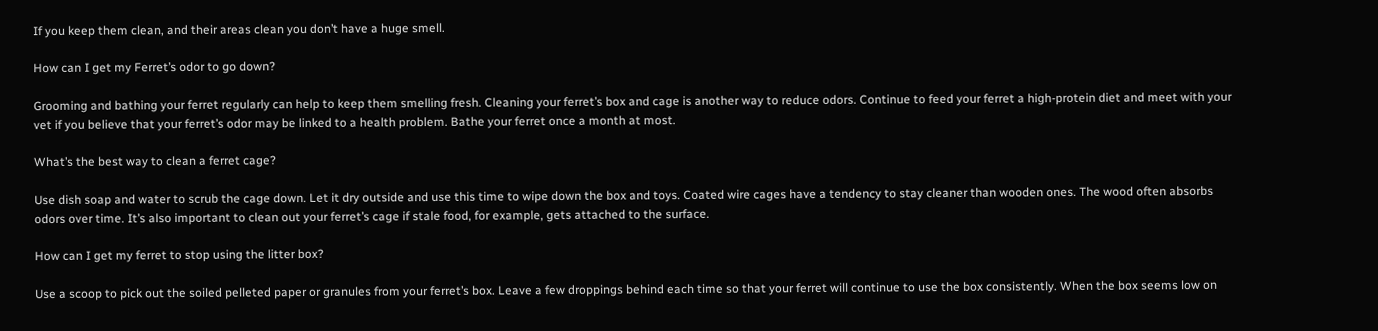If you keep them clean, and their areas clean you don’t have a huge smell.

How can I get my Ferret’s odor to go down?

Grooming and bathing your ferret regularly can help to keep them smelling fresh. Cleaning your ferret’s box and cage is another way to reduce odors. Continue to feed your ferret a high-protein diet and meet with your vet if you believe that your ferret’s odor may be linked to a health problem. Bathe your ferret once a month at most.

What’s the best way to clean a ferret cage?

Use dish soap and water to scrub the cage down. Let it dry outside and use this time to wipe down the box and toys. Coated wire cages have a tendency to stay cleaner than wooden ones. The wood often absorbs odors over time. It’s also important to clean out your ferret’s cage if stale food, for example, gets attached to the surface.

How can I get my ferret to stop using the litter box?

Use a scoop to pick out the soiled pelleted paper or granules from your ferret’s box. Leave a few droppings behind each time so that your ferret will continue to use the box consistently. When the box seems low on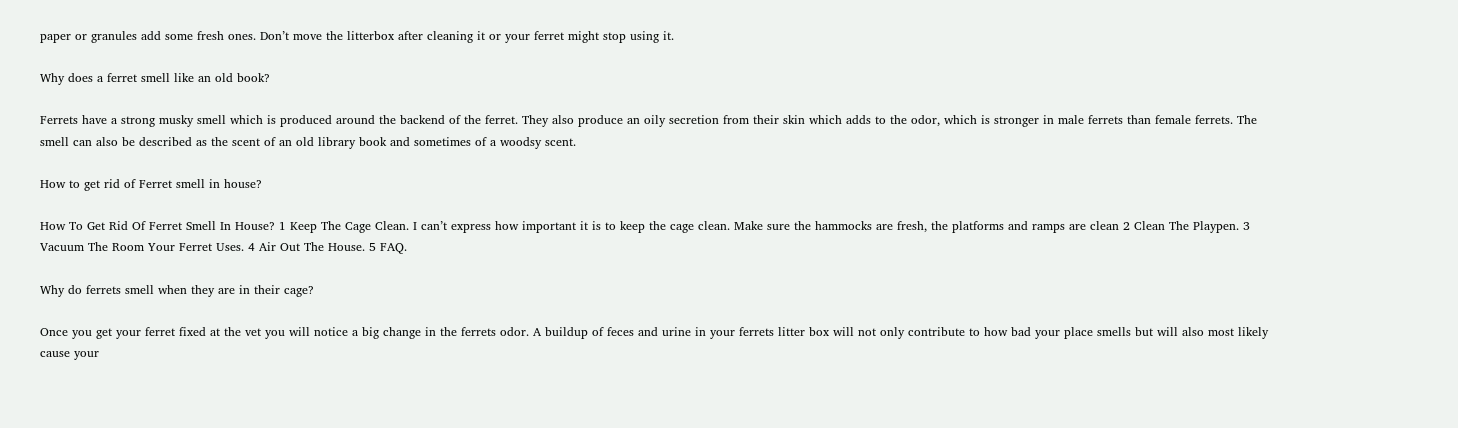paper or granules add some fresh ones. Don’t move the litterbox after cleaning it or your ferret might stop using it.

Why does a ferret smell like an old book?

Ferrets have a strong musky smell which is produced around the backend of the ferret. They also produce an oily secretion from their skin which adds to the odor, which is stronger in male ferrets than female ferrets. The smell can also be described as the scent of an old library book and sometimes of a woodsy scent.

How to get rid of Ferret smell in house?

How To Get Rid Of Ferret Smell In House? 1 Keep The Cage Clean. I can’t express how important it is to keep the cage clean. Make sure the hammocks are fresh, the platforms and ramps are clean 2 Clean The Playpen. 3 Vacuum The Room Your Ferret Uses. 4 Air Out The House. 5 FAQ.

Why do ferrets smell when they are in their cage?

Once you get your ferret fixed at the vet you will notice a big change in the ferrets odor. A buildup of feces and urine in your ferrets litter box will not only contribute to how bad your place smells but will also most likely cause your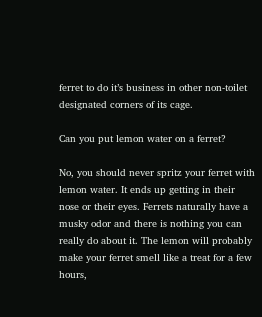ferret to do it’s business in other non-toilet designated corners of its cage.

Can you put lemon water on a ferret?

No, you should never spritz your ferret with lemon water. It ends up getting in their nose or their eyes. Ferrets naturally have a musky odor and there is nothing you can really do about it. The lemon will probably make your ferret smell like a treat for a few hours,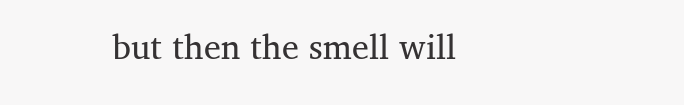but then the smell will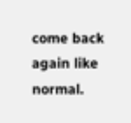come back again like normal.